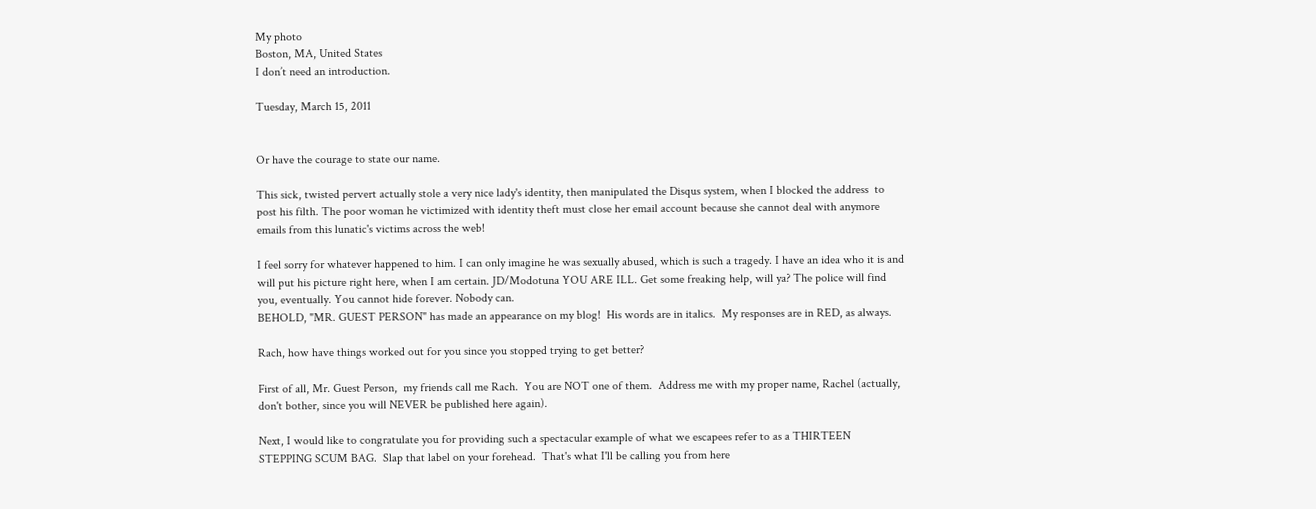My photo
Boston, MA, United States
I don’t need an introduction.

Tuesday, March 15, 2011


Or have the courage to state our name.

This sick, twisted pervert actually stole a very nice lady's identity, then manipulated the Disqus system, when I blocked the address  to post his filth. The poor woman he victimized with identity theft must close her email account because she cannot deal with anymore emails from this lunatic's victims across the web!

I feel sorry for whatever happened to him. I can only imagine he was sexually abused, which is such a tragedy. I have an idea who it is and will put his picture right here, when I am certain. JD/Modotuna YOU ARE ILL. Get some freaking help, will ya? The police will find you, eventually. You cannot hide forever. Nobody can.
BEHOLD, "MR. GUEST PERSON" has made an appearance on my blog!  His words are in italics.  My responses are in RED, as always.

Rach, how have things worked out for you since you stopped trying to get better?

First of all, Mr. Guest Person,  my friends call me Rach.  You are NOT one of them.  Address me with my proper name, Rachel (actually, don't bother, since you will NEVER be published here again).

Next, I would like to congratulate you for providing such a spectacular example of what we escapees refer to as a THIRTEEN STEPPING SCUM BAG.  Slap that label on your forehead.  That's what I'll be calling you from here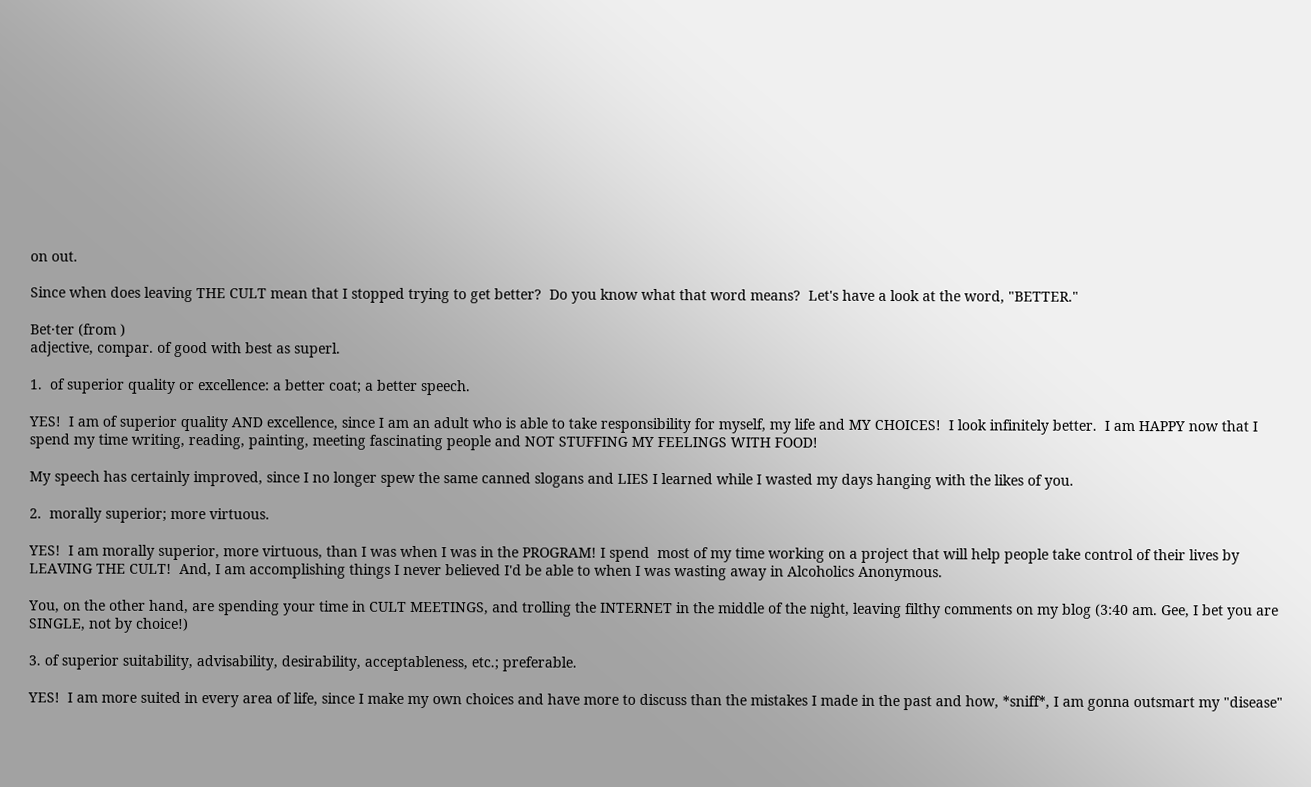on out.

Since when does leaving THE CULT mean that I stopped trying to get better?  Do you know what that word means?  Let's have a look at the word, "BETTER."

Bet·ter (from )
adjective, compar. of good with best as superl.

1.  of superior quality or excellence: a better coat; a better speech.

YES!  I am of superior quality AND excellence, since I am an adult who is able to take responsibility for myself, my life and MY CHOICES!  I look infinitely better.  I am HAPPY now that I spend my time writing, reading, painting, meeting fascinating people and NOT STUFFING MY FEELINGS WITH FOOD!

My speech has certainly improved, since I no longer spew the same canned slogans and LIES I learned while I wasted my days hanging with the likes of you.

2.  morally superior; more virtuous.

YES!  I am morally superior, more virtuous, than I was when I was in the PROGRAM! I spend  most of my time working on a project that will help people take control of their lives by LEAVING THE CULT!  And, I am accomplishing things I never believed I'd be able to when I was wasting away in Alcoholics Anonymous.

You, on the other hand, are spending your time in CULT MEETINGS, and trolling the INTERNET in the middle of the night, leaving filthy comments on my blog (3:40 am. Gee, I bet you are SINGLE, not by choice!)

3. of superior suitability, advisability, desirability, acceptableness, etc.; preferable.

YES!  I am more suited in every area of life, since I make my own choices and have more to discuss than the mistakes I made in the past and how, *sniff*, I am gonna outsmart my "disease"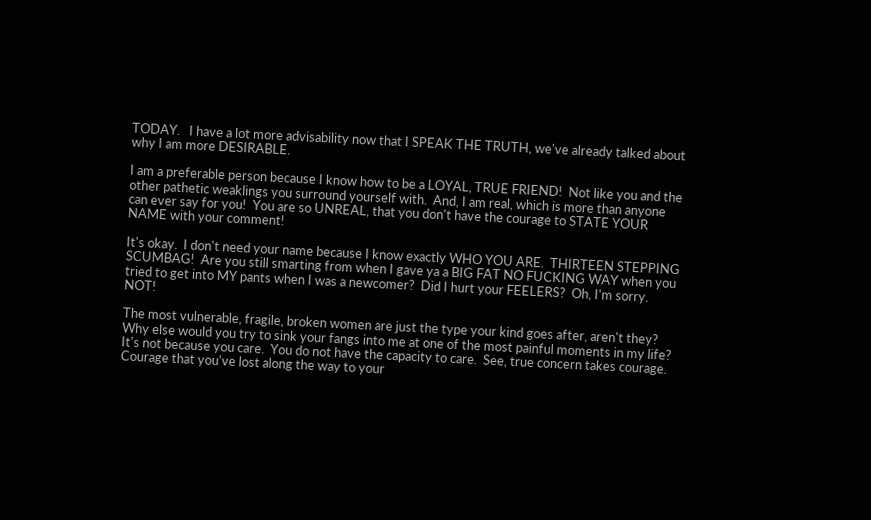TODAY.   I have a lot more advisability now that I SPEAK THE TRUTH, we've already talked about why I am more DESIRABLE.

I am a preferable person because I know how to be a LOYAL, TRUE FRIEND!  Not like you and the other pathetic weaklings you surround yourself with.  And, I am real, which is more than anyone can ever say for you!  You are so UNREAL, that you don't have the courage to STATE YOUR NAME with your comment!

It's okay.  I don't need your name because I know exactly WHO YOU ARE.  THIRTEEN STEPPING SCUMBAG!  Are you still smarting from when I gave ya a BIG FAT NO FUCKING WAY when you tried to get into MY pants when I was a newcomer?  Did I hurt your FEELERS?  Oh, I'm sorry.  NOT!

The most vulnerable, fragile, broken women are just the type your kind goes after, aren't they?  Why else would you try to sink your fangs into me at one of the most painful moments in my life?  It's not because you care.  You do not have the capacity to care.  See, true concern takes courage.  Courage that you've lost along the way to your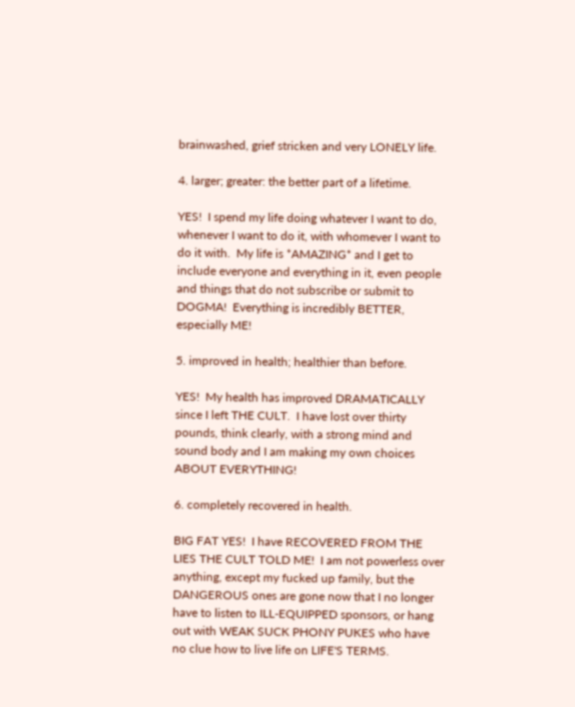brainwashed, grief stricken and very LONELY life.

4. larger; greater: the better part of a lifetime.

YES!  I spend my life doing whatever I want to do, whenever I want to do it, with whomever I want to do it with.  My life is *AMAZING* and I get to include everyone and everything in it, even people and things that do not subscribe or submit to DOGMA!  Everything is incredibly BETTER, especially ME!

5. improved in health; healthier than before.

YES!  My health has improved DRAMATICALLY since I left THE CULT.  I have lost over thirty pounds, think clearly, with a strong mind and sound body and I am making my own choices ABOUT EVERYTHING!

6. completely recovered in health.

BIG FAT YES!  I have RECOVERED FROM THE LIES THE CULT TOLD ME!  I am not powerless over anything, except my fucked up family, but the DANGEROUS ones are gone now that I no longer have to listen to ILL-EQUIPPED sponsors, or hang out with WEAK SUCK PHONY PUKES who have no clue how to live life on LIFE'S TERMS.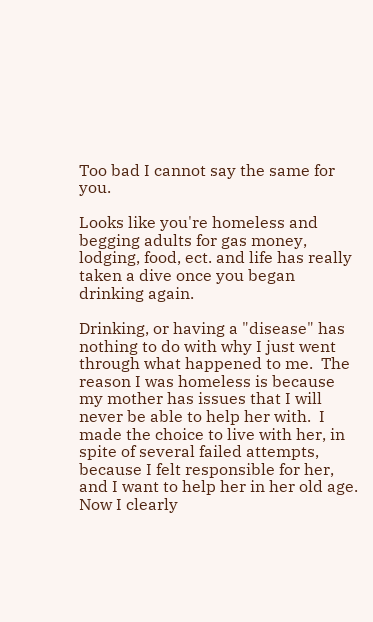Too bad I cannot say the same for you.

Looks like you're homeless and begging adults for gas money, lodging, food, ect. and life has really taken a dive once you began drinking again.

Drinking, or having a "disease" has nothing to do with why I just went through what happened to me.  The reason I was homeless is because my mother has issues that I will never be able to help her with.  I made the choice to live with her, in spite of several failed attempts, because I felt responsible for her, and I want to help her in her old age.  Now I clearly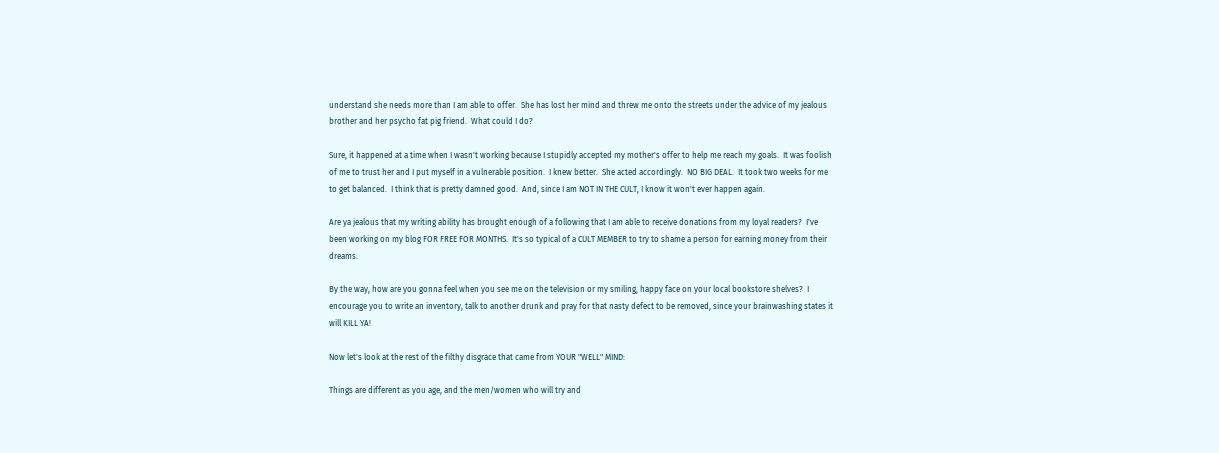understand she needs more than I am able to offer.  She has lost her mind and threw me onto the streets under the advice of my jealous brother and her psycho fat pig friend.  What could I do?

Sure, it happened at a time when I wasn't working because I stupidly accepted my mother's offer to help me reach my goals.  It was foolish of me to trust her and I put myself in a vulnerable position.  I knew better.  She acted accordingly.  NO BIG DEAL.  It took two weeks for me to get balanced.  I think that is pretty damned good.  And, since I am NOT IN THE CULT, I know it won't ever happen again.

Are ya jealous that my writing ability has brought enough of a following that I am able to receive donations from my loyal readers?  I've been working on my blog FOR FREE FOR MONTHS.  It's so typical of a CULT MEMBER to try to shame a person for earning money from their dreams.

By the way, how are you gonna feel when you see me on the television or my smiling, happy face on your local bookstore shelves?  I encourage you to write an inventory, talk to another drunk and pray for that nasty defect to be removed, since your brainwashing states it will KILL YA!

Now let's look at the rest of the filthy disgrace that came from YOUR "WELL" MIND:

Things are different as you age, and the men/women who will try and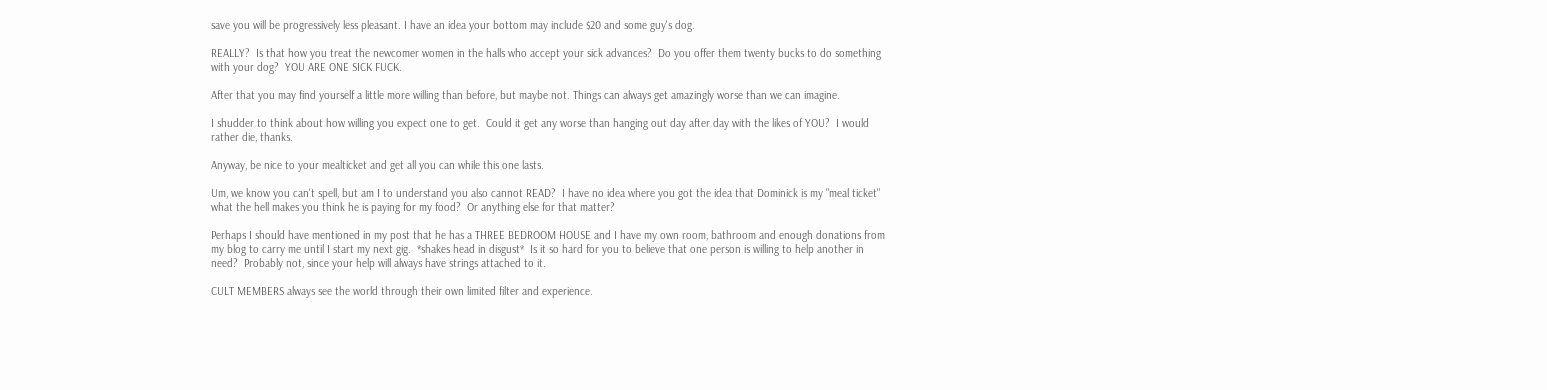save you will be progressively less pleasant. I have an idea your bottom may include $20 and some guy's dog.

REALLY?  Is that how you treat the newcomer women in the halls who accept your sick advances?  Do you offer them twenty bucks to do something with your dog?  YOU ARE ONE SICK FUCK.

After that you may find yourself a little more willing than before, but maybe not. Things can always get amazingly worse than we can imagine.

I shudder to think about how willing you expect one to get.  Could it get any worse than hanging out day after day with the likes of YOU?  I would rather die, thanks.

Anyway, be nice to your mealticket and get all you can while this one lasts.

Um, we know you can't spell, but am I to understand you also cannot READ?  I have no idea where you got the idea that Dominick is my "meal ticket" what the hell makes you think he is paying for my food?  Or anything else for that matter?

Perhaps I should have mentioned in my post that he has a THREE BEDROOM HOUSE and I have my own room, bathroom and enough donations from my blog to carry me until I start my next gig.  *shakes head in disgust*  Is it so hard for you to believe that one person is willing to help another in need?  Probably not, since your help will always have strings attached to it.

CULT MEMBERS always see the world through their own limited filter and experience.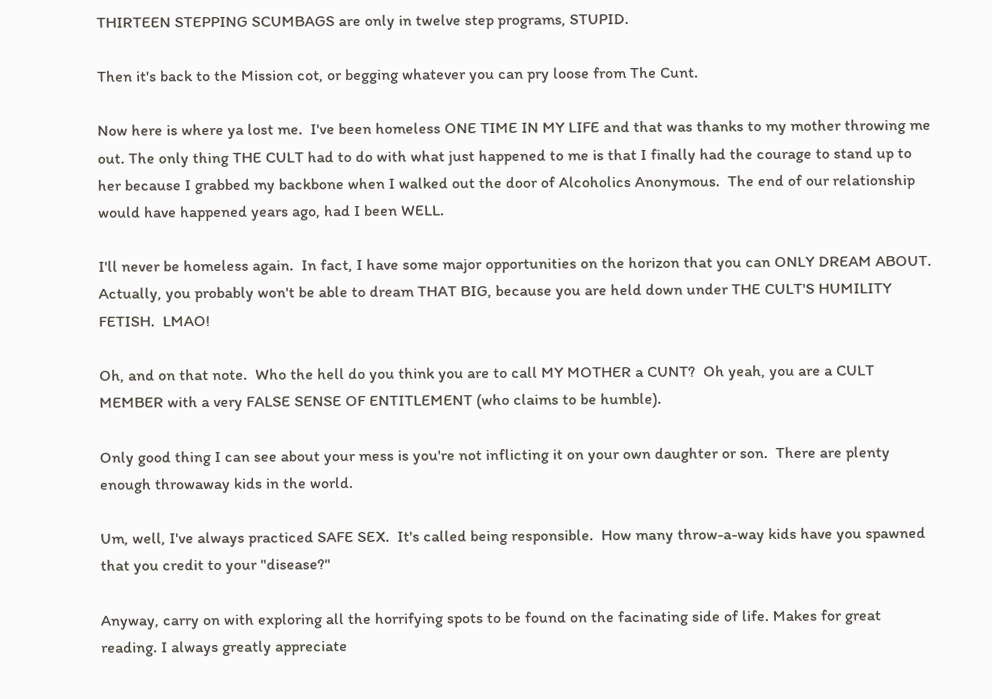THIRTEEN STEPPING SCUMBAGS are only in twelve step programs, STUPID.

Then it's back to the Mission cot, or begging whatever you can pry loose from The Cunt.

Now here is where ya lost me.  I've been homeless ONE TIME IN MY LIFE and that was thanks to my mother throwing me out. The only thing THE CULT had to do with what just happened to me is that I finally had the courage to stand up to her because I grabbed my backbone when I walked out the door of Alcoholics Anonymous.  The end of our relationship would have happened years ago, had I been WELL.

I'll never be homeless again.  In fact, I have some major opportunities on the horizon that you can ONLY DREAM ABOUT.  Actually, you probably won't be able to dream THAT BIG, because you are held down under THE CULT'S HUMILITY FETISH.  LMAO!

Oh, and on that note.  Who the hell do you think you are to call MY MOTHER a CUNT?  Oh yeah, you are a CULT MEMBER with a very FALSE SENSE OF ENTITLEMENT (who claims to be humble).

Only good thing I can see about your mess is you're not inflicting it on your own daughter or son.  There are plenty enough throwaway kids in the world.

Um, well, I've always practiced SAFE SEX.  It's called being responsible.  How many throw-a-way kids have you spawned that you credit to your "disease?"

Anyway, carry on with exploring all the horrifying spots to be found on the facinating side of life. Makes for great reading. I always greatly appreciate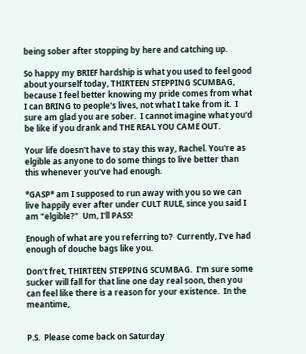being sober after stopping by here and catching up.

So happy my BRIEF hardship is what you used to feel good about yourself today, THIRTEEN STEPPING SCUMBAG, because I feel better knowing my pride comes from what I can BRING to people's lives, not what I take from it.  I sure am glad you are sober.  I cannot imagine what you'd be like if you drank and THE REAL YOU CAME OUT.

Your life doesn't have to stay this way, Rachel. You're as elgible as anyone to do some things to live better than this whenever you've had enough.

*GASP* am I supposed to run away with you so we can live happily ever after under CULT RULE, since you said I am "elgible?"  Um, I'll PASS!

Enough of what are you referring to?  Currently, I've had enough of douche bags like you.

Don't fret, THIRTEEN STEPPING SCUMBAG.  I'm sure some sucker will fall for that line one day real soon, then you can feel like there is a reason for your existence.  In the meantime,


P.S.  Please come back on Saturday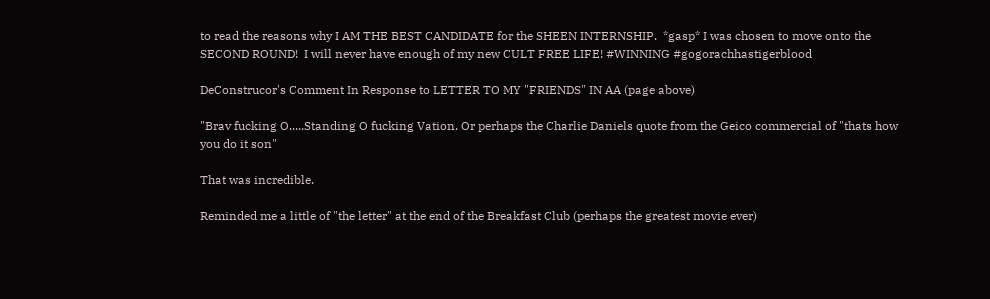to read the reasons why I AM THE BEST CANDIDATE for the SHEEN INTERNSHIP.  *gasp* I was chosen to move onto the SECOND ROUND!  I will never have enough of my new CULT FREE LIFE! #WINNING #gogorachhastigerblood

DeConstrucor's Comment In Response to LETTER TO MY "FRIENDS" IN AA (page above)

"Brav fucking O.....Standing O fucking Vation. Or perhaps the Charlie Daniels quote from the Geico commercial of "thats how you do it son"

That was incredible.

Reminded me a little of "the letter" at the end of the Breakfast Club (perhaps the greatest movie ever)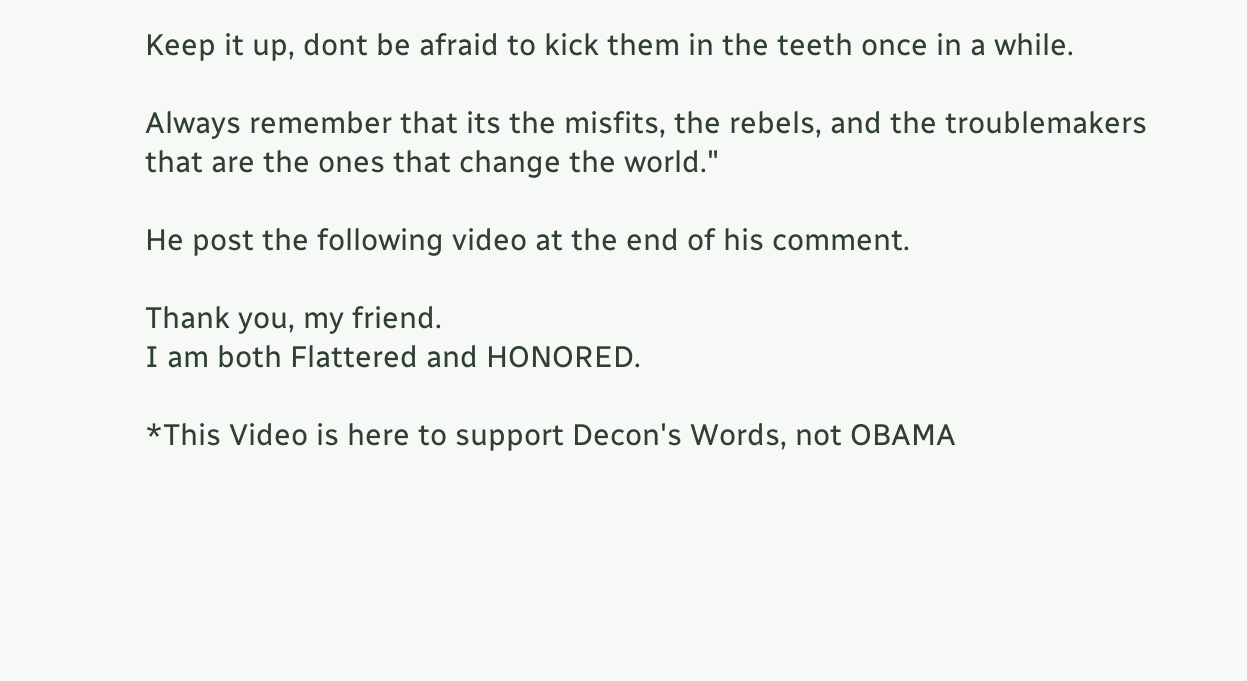Keep it up, dont be afraid to kick them in the teeth once in a while.

Always remember that its the misfits, the rebels, and the troublemakers that are the ones that change the world."

He post the following video at the end of his comment.

Thank you, my friend.
I am both Flattered and HONORED.

*This Video is here to support Decon's Words, not OBAMA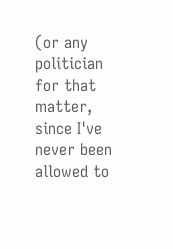(or any politician for that matter, since I've never been allowed to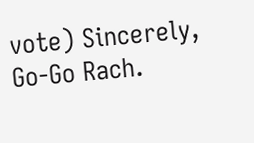vote) Sincerely, Go-Go Rach.